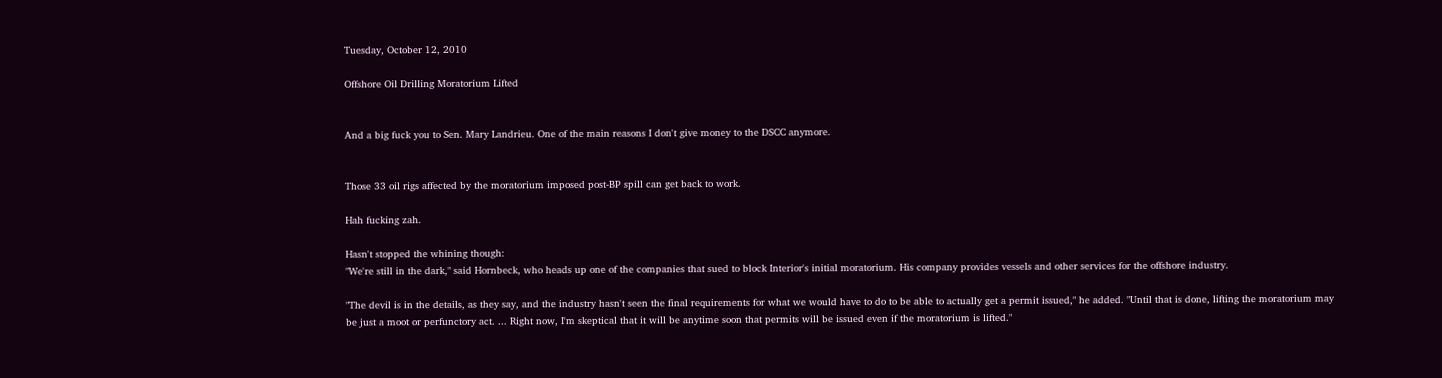Tuesday, October 12, 2010

Offshore Oil Drilling Moratorium Lifted


And a big fuck you to Sen. Mary Landrieu. One of the main reasons I don't give money to the DSCC anymore.


Those 33 oil rigs affected by the moratorium imposed post-BP spill can get back to work.

Hah fucking zah.

Hasn't stopped the whining though:
"We're still in the dark," said Hornbeck, who heads up one of the companies that sued to block Interior's initial moratorium. His company provides vessels and other services for the offshore industry.

"The devil is in the details, as they say, and the industry hasn't seen the final requirements for what we would have to do to be able to actually get a permit issued," he added. "Until that is done, lifting the moratorium may be just a moot or perfunctory act. ... Right now, I'm skeptical that it will be anytime soon that permits will be issued even if the moratorium is lifted."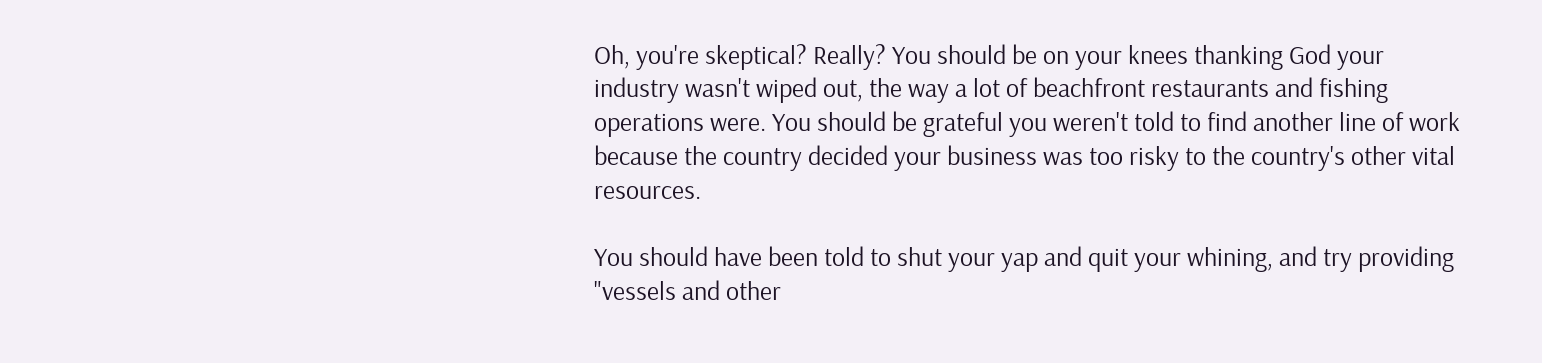Oh, you're skeptical? Really? You should be on your knees thanking God your industry wasn't wiped out, the way a lot of beachfront restaurants and fishing operations were. You should be grateful you weren't told to find another line of work because the country decided your business was too risky to the country's other vital resources.

You should have been told to shut your yap and quit your whining, and try providing "vessels and other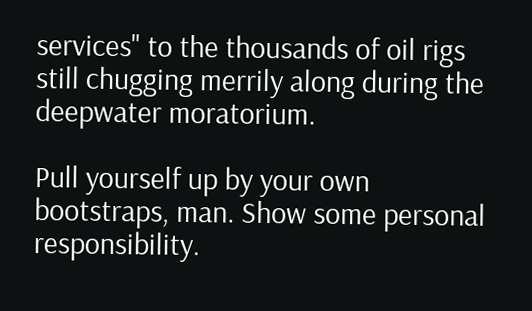services" to the thousands of oil rigs still chugging merrily along during the deepwater moratorium.

Pull yourself up by your own bootstraps, man. Show some personal responsibility.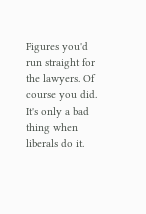Figures you'd run straight for the lawyers. Of course you did. It's only a bad thing when liberals do it.